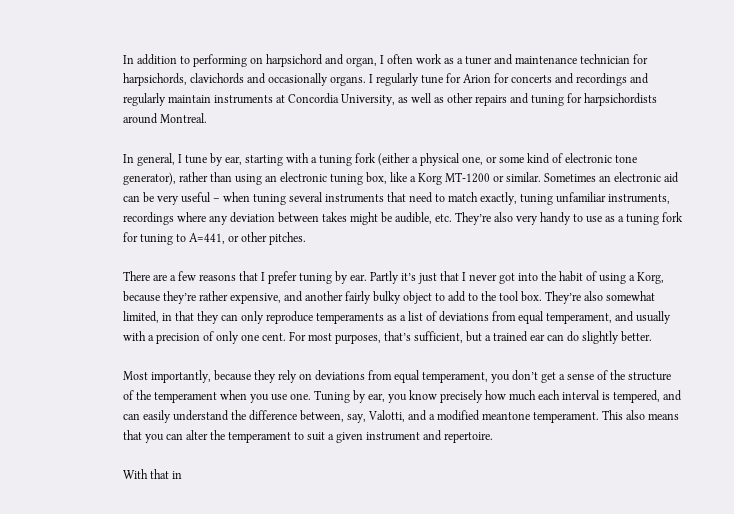In addition to performing on harpsichord and organ, I often work as a tuner and maintenance technician for harpsichords, clavichords and occasionally organs. I regularly tune for Arion for concerts and recordings and regularly maintain instruments at Concordia University, as well as other repairs and tuning for harpsichordists around Montreal.

In general, I tune by ear, starting with a tuning fork (either a physical one, or some kind of electronic tone generator), rather than using an electronic tuning box, like a Korg MT-1200 or similar. Sometimes an electronic aid can be very useful – when tuning several instruments that need to match exactly, tuning unfamiliar instruments, recordings where any deviation between takes might be audible, etc. They’re also very handy to use as a tuning fork for tuning to A=441, or other pitches.

There are a few reasons that I prefer tuning by ear. Partly it’s just that I never got into the habit of using a Korg, because they’re rather expensive, and another fairly bulky object to add to the tool box. They’re also somewhat limited, in that they can only reproduce temperaments as a list of deviations from equal temperament, and usually with a precision of only one cent. For most purposes, that’s sufficient, but a trained ear can do slightly better.

Most importantly, because they rely on deviations from equal temperament, you don’t get a sense of the structure of the temperament when you use one. Tuning by ear, you know precisely how much each interval is tempered, and can easily understand the difference between, say, Valotti, and a modified meantone temperament. This also means that you can alter the temperament to suit a given instrument and repertoire.

With that in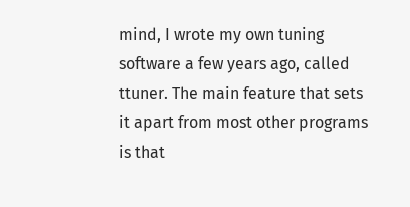mind, I wrote my own tuning software a few years ago, called ttuner. The main feature that sets it apart from most other programs is that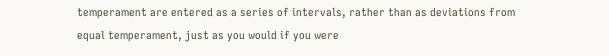temperament are entered as a series of intervals, rather than as deviations from equal temperament, just as you would if you were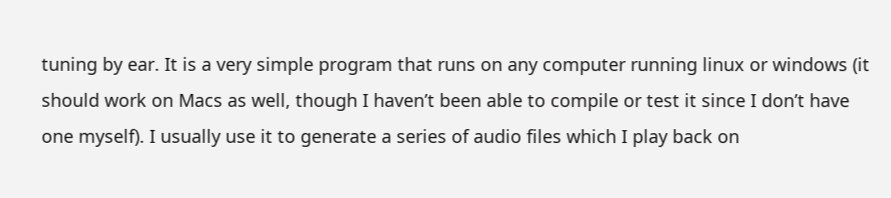tuning by ear. It is a very simple program that runs on any computer running linux or windows (it should work on Macs as well, though I haven’t been able to compile or test it since I don’t have one myself). I usually use it to generate a series of audio files which I play back on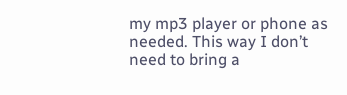my mp3 player or phone as needed. This way I don’t need to bring a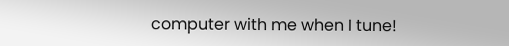computer with me when I tune!